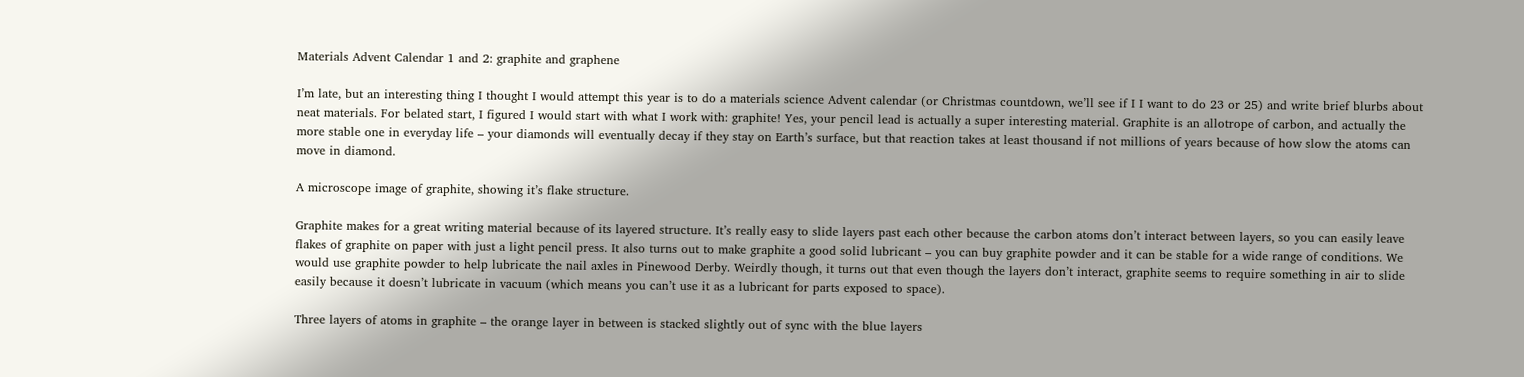Materials Advent Calendar 1 and 2: graphite and graphene

I’m late, but an interesting thing I thought I would attempt this year is to do a materials science Advent calendar (or Christmas countdown, we’ll see if I I want to do 23 or 25) and write brief blurbs about neat materials. For belated start, I figured I would start with what I work with: graphite! Yes, your pencil lead is actually a super interesting material. Graphite is an allotrope of carbon, and actually the more stable one in everyday life – your diamonds will eventually decay if they stay on Earth’s surface, but that reaction takes at least thousand if not millions of years because of how slow the atoms can move in diamond.

A microscope image of graphite, showing it’s flake structure.

Graphite makes for a great writing material because of its layered structure. It’s really easy to slide layers past each other because the carbon atoms don’t interact between layers, so you can easily leave flakes of graphite on paper with just a light pencil press. It also turns out to make graphite a good solid lubricant – you can buy graphite powder and it can be stable for a wide range of conditions. We would use graphite powder to help lubricate the nail axles in Pinewood Derby. Weirdly though, it turns out that even though the layers don’t interact, graphite seems to require something in air to slide easily because it doesn’t lubricate in vacuum (which means you can’t use it as a lubricant for parts exposed to space).

Three layers of atoms in graphite – the orange layer in between is stacked slightly out of sync with the blue layers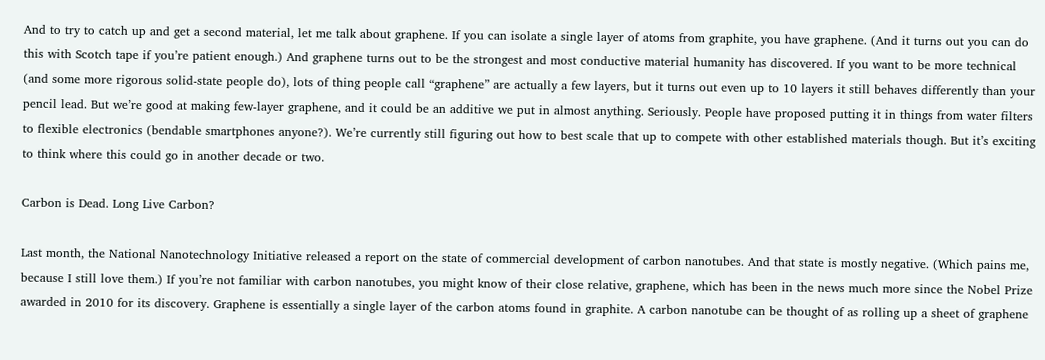And to try to catch up and get a second material, let me talk about graphene. If you can isolate a single layer of atoms from graphite, you have graphene. (And it turns out you can do this with Scotch tape if you’re patient enough.) And graphene turns out to be the strongest and most conductive material humanity has discovered. If you want to be more technical (and some more rigorous solid-state people do), lots of thing people call “graphene” are actually a few layers, but it turns out even up to 10 layers it still behaves differently than your pencil lead. But we’re good at making few-layer graphene, and it could be an additive we put in almost anything. Seriously. People have proposed putting it in things from water filters to flexible electronics (bendable smartphones anyone?). We’re currently still figuring out how to best scale that up to compete with other established materials though. But it’s exciting to think where this could go in another decade or two.

Carbon is Dead. Long Live Carbon?

Last month, the National Nanotechnology Initiative released a report on the state of commercial development of carbon nanotubes. And that state is mostly negative. (Which pains me, because I still love them.) If you’re not familiar with carbon nanotubes, you might know of their close relative, graphene, which has been in the news much more since the Nobel Prize awarded in 2010 for its discovery. Graphene is essentially a single layer of the carbon atoms found in graphite. A carbon nanotube can be thought of as rolling up a sheet of graphene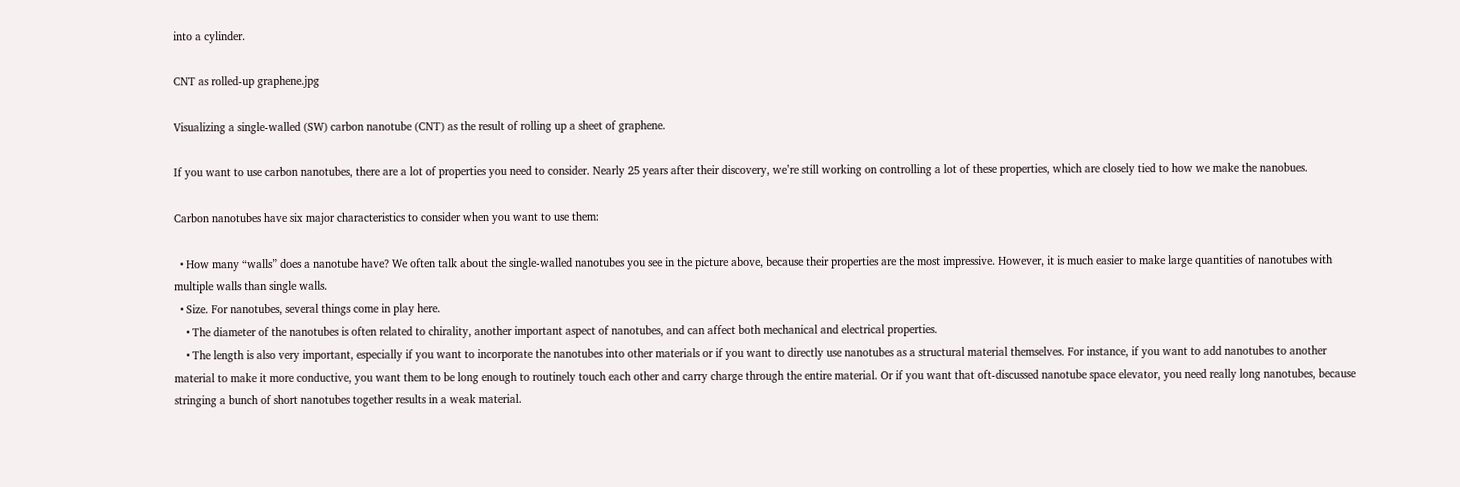into a cylinder.

CNT as rolled-up graphene.jpg

Visualizing a single-walled (SW) carbon nanotube (CNT) as the result of rolling up a sheet of graphene.

If you want to use carbon nanotubes, there are a lot of properties you need to consider. Nearly 25 years after their discovery, we’re still working on controlling a lot of these properties, which are closely tied to how we make the nanobues.

Carbon nanotubes have six major characteristics to consider when you want to use them:

  • How many “walls” does a nanotube have? We often talk about the single-walled nanotubes you see in the picture above, because their properties are the most impressive. However, it is much easier to make large quantities of nanotubes with multiple walls than single walls.
  • Size. For nanotubes, several things come in play here.
    • The diameter of the nanotubes is often related to chirality, another important aspect of nanotubes, and can affect both mechanical and electrical properties.
    • The length is also very important, especially if you want to incorporate the nanotubes into other materials or if you want to directly use nanotubes as a structural material themselves. For instance, if you want to add nanotubes to another material to make it more conductive, you want them to be long enough to routinely touch each other and carry charge through the entire material. Or if you want that oft-discussed nanotube space elevator, you need really long nanotubes, because stringing a bunch of short nanotubes together results in a weak material.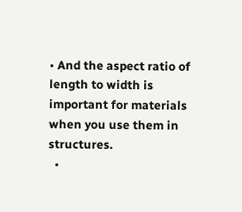• And the aspect ratio of length to width is important for materials when you use them in structures.
  •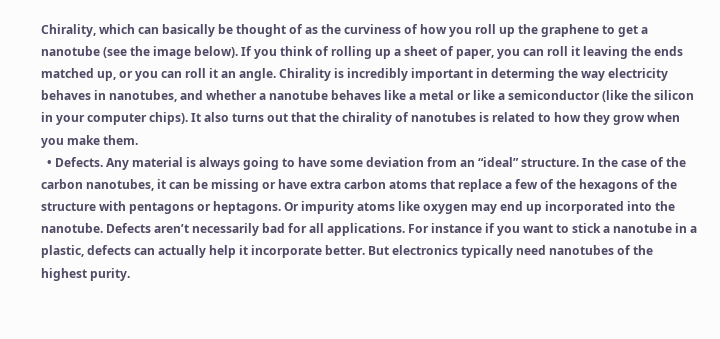Chirality, which can basically be thought of as the curviness of how you roll up the graphene to get a nanotube (see the image below). If you think of rolling up a sheet of paper, you can roll it leaving the ends matched up, or you can roll it an angle. Chirality is incredibly important in determing the way electricity behaves in nanotubes, and whether a nanotube behaves like a metal or like a semiconductor (like the silicon in your computer chips). It also turns out that the chirality of nanotubes is related to how they grow when you make them.
  • Defects. Any material is always going to have some deviation from an “ideal” structure. In the case of the carbon nanotubes, it can be missing or have extra carbon atoms that replace a few of the hexagons of the structure with pentagons or heptagons. Or impurity atoms like oxygen may end up incorporated into the nanotube. Defects aren’t necessarily bad for all applications. For instance if you want to stick a nanotube in a plastic, defects can actually help it incorporate better. But electronics typically need nanotubes of the highest purity.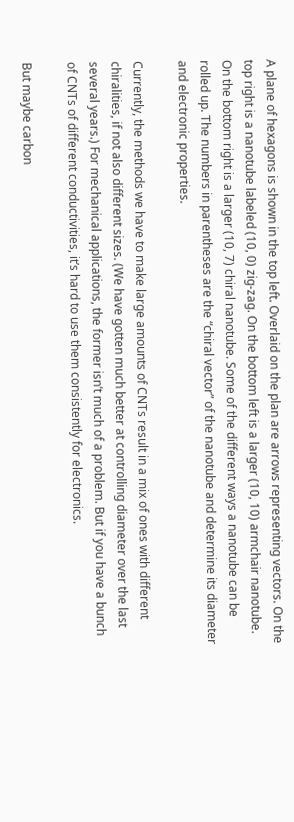A plane of hexagons is shown in the top left. Overlaid on the plan are arrows representing vectors. On the top right is a nanotube labeled (10, 0) zig-zag. On the bottom left is a larger (10, 10) armchair nanotube. On the bottom right is a larger (10, 7) chiral nanotube. Some of the different ways a nanotube can be rolled up. The numbers in parentheses are the “chiral vector” of the nanotube and determine its diameter and electronic properties.

Currently, the methods we have to make large amounts of CNTs result in a mix of ones with different chiralities, if not also different sizes. (We have gotten much better at controlling diameter over the last several years.) For mechanical applications, the former isn’t much of a problem. But if you have a bunch of CNTs of different conductivities, it’s hard to use them consistently for electronics.

But maybe carbon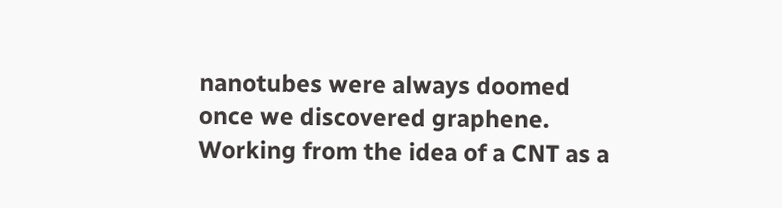nanotubes were always doomed once we discovered graphene. Working from the idea of a CNT as a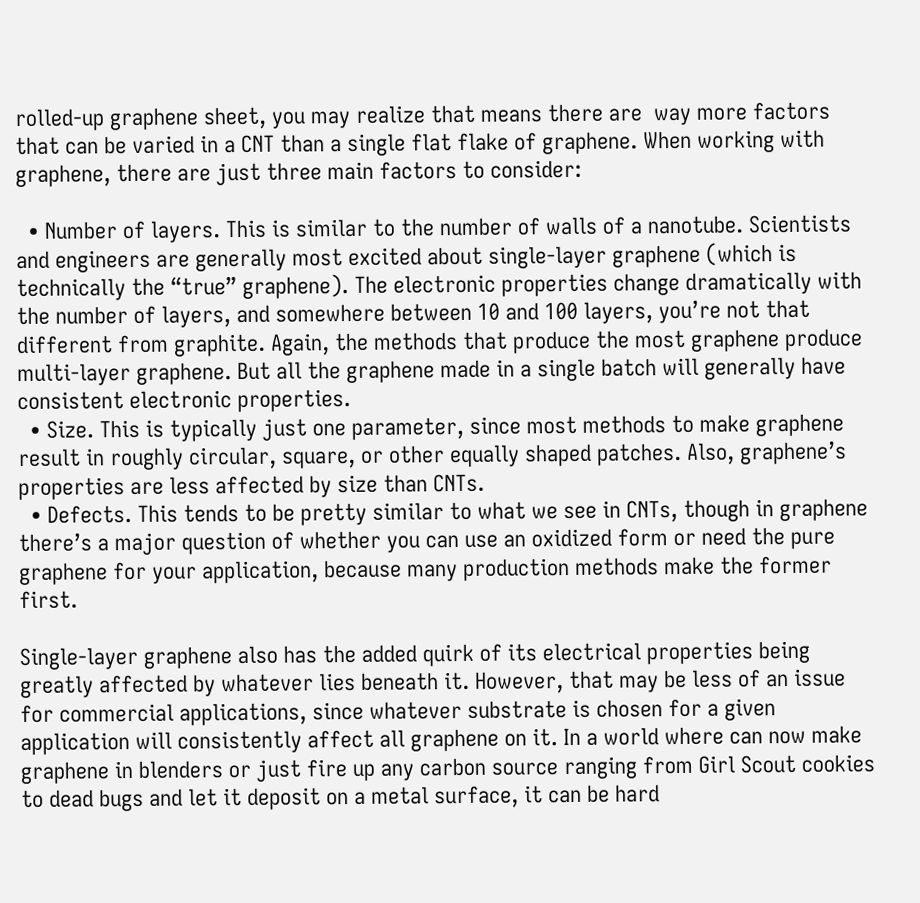rolled-up graphene sheet, you may realize that means there are  way more factors that can be varied in a CNT than a single flat flake of graphene. When working with graphene, there are just three main factors to consider:

  • Number of layers. This is similar to the number of walls of a nanotube. Scientists and engineers are generally most excited about single-layer graphene (which is technically the “true” graphene). The electronic properties change dramatically with the number of layers, and somewhere between 10 and 100 layers, you’re not that different from graphite. Again, the methods that produce the most graphene produce multi-layer graphene. But all the graphene made in a single batch will generally have consistent electronic properties.
  • Size. This is typically just one parameter, since most methods to make graphene result in roughly circular, square, or other equally shaped patches. Also, graphene’s properties are less affected by size than CNTs.
  • Defects. This tends to be pretty similar to what we see in CNTs, though in graphene there’s a major question of whether you can use an oxidized form or need the pure graphene for your application, because many production methods make the former first.

Single-layer graphene also has the added quirk of its electrical properties being greatly affected by whatever lies beneath it. However, that may be less of an issue for commercial applications, since whatever substrate is chosen for a given application will consistently affect all graphene on it. In a world where can now make graphene in blenders or just fire up any carbon source ranging from Girl Scout cookies to dead bugs and let it deposit on a metal surface, it can be hard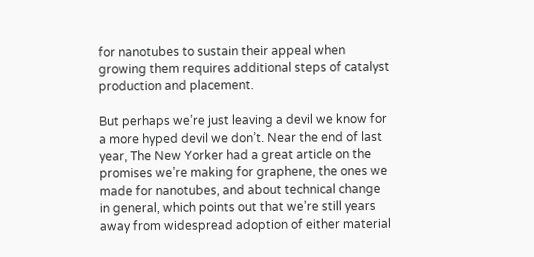for nanotubes to sustain their appeal when growing them requires additional steps of catalyst production and placement.

But perhaps we’re just leaving a devil we know for a more hyped devil we don’t. Near the end of last year, The New Yorker had a great article on the promises we’re making for graphene, the ones we made for nanotubes, and about technical change in general, which points out that we’re still years away from widespread adoption of either material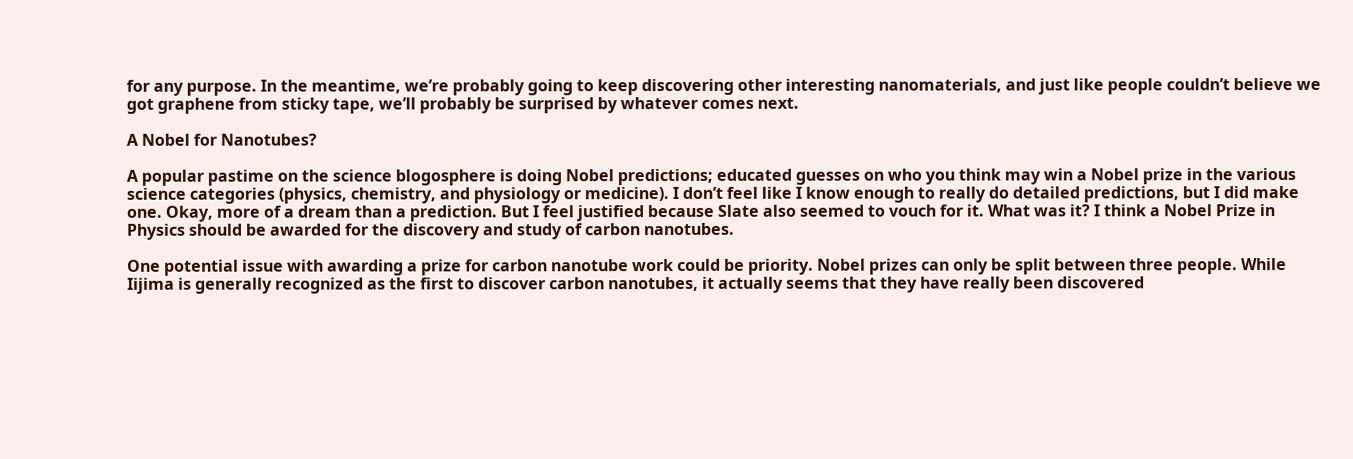for any purpose. In the meantime, we’re probably going to keep discovering other interesting nanomaterials, and just like people couldn’t believe we got graphene from sticky tape, we’ll probably be surprised by whatever comes next.

A Nobel for Nanotubes?

A popular pastime on the science blogosphere is doing Nobel predictions; educated guesses on who you think may win a Nobel prize in the various science categories (physics, chemistry, and physiology or medicine). I don’t feel like I know enough to really do detailed predictions, but I did make one. Okay, more of a dream than a prediction. But I feel justified because Slate also seemed to vouch for it. What was it? I think a Nobel Prize in Physics should be awarded for the discovery and study of carbon nanotubes.

One potential issue with awarding a prize for carbon nanotube work could be priority. Nobel prizes can only be split between three people. While Iijima is generally recognized as the first to discover carbon nanotubes, it actually seems that they have really been discovered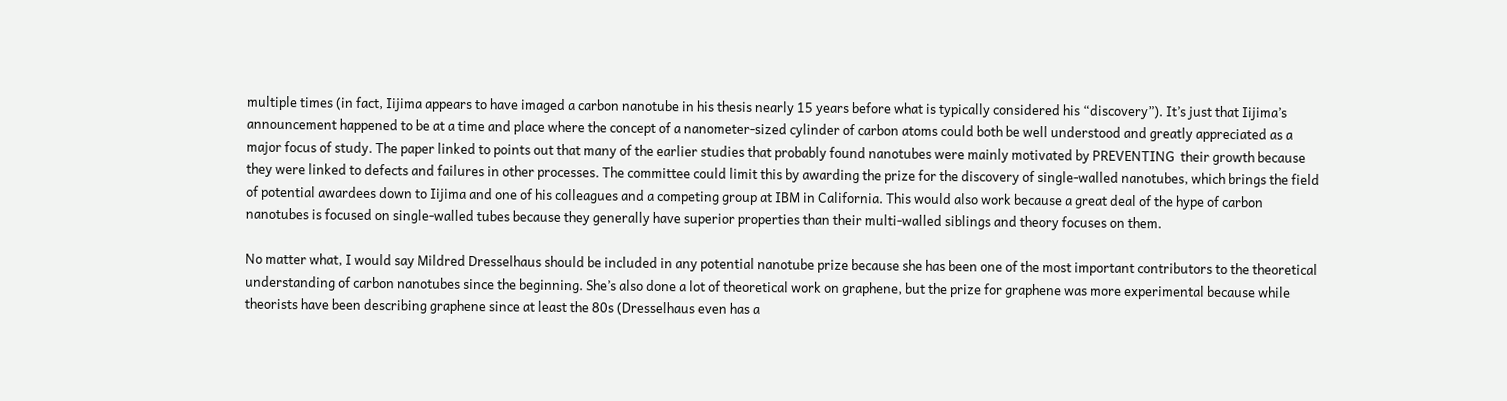multiple times (in fact, Iijima appears to have imaged a carbon nanotube in his thesis nearly 15 years before what is typically considered his “discovery”). It’s just that Iijima’s announcement happened to be at a time and place where the concept of a nanometer-sized cylinder of carbon atoms could both be well understood and greatly appreciated as a major focus of study. The paper linked to points out that many of the earlier studies that probably found nanotubes were mainly motivated by PREVENTING  their growth because they were linked to defects and failures in other processes. The committee could limit this by awarding the prize for the discovery of single-walled nanotubes, which brings the field of potential awardees down to Iijima and one of his colleagues and a competing group at IBM in California. This would also work because a great deal of the hype of carbon nanotubes is focused on single-walled tubes because they generally have superior properties than their multi-walled siblings and theory focuses on them.

No matter what, I would say Mildred Dresselhaus should be included in any potential nanotube prize because she has been one of the most important contributors to the theoretical understanding of carbon nanotubes since the beginning. She’s also done a lot of theoretical work on graphene, but the prize for graphene was more experimental because while theorists have been describing graphene since at least the 80s (Dresselhaus even has a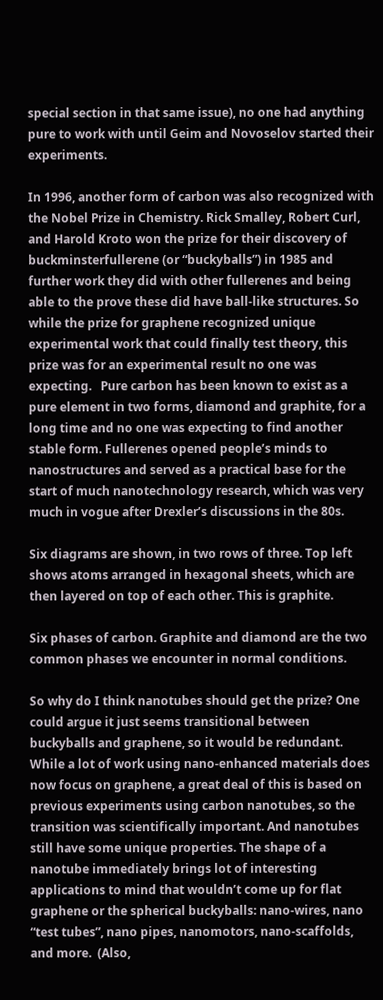special section in that same issue), no one had anything pure to work with until Geim and Novoselov started their experiments.

In 1996, another form of carbon was also recognized with the Nobel Prize in Chemistry. Rick Smalley, Robert Curl, and Harold Kroto won the prize for their discovery of buckminsterfullerene (or “buckyballs”) in 1985 and further work they did with other fullerenes and being able to the prove these did have ball-like structures. So while the prize for graphene recognized unique experimental work that could finally test theory, this prize was for an experimental result no one was expecting.   Pure carbon has been known to exist as a pure element in two forms, diamond and graphite, for a long time and no one was expecting to find another stable form. Fullerenes opened people’s minds to nanostructures and served as a practical base for the start of much nanotechnology research, which was very much in vogue after Drexler’s discussions in the 80s.

Six diagrams are shown, in two rows of three. Top left shows atoms arranged in hexagonal sheets, which are then layered on top of each other. This is graphite.

Six phases of carbon. Graphite and diamond are the two common phases we encounter in normal conditions.

So why do I think nanotubes should get the prize? One could argue it just seems transitional between buckyballs and graphene, so it would be redundant. While a lot of work using nano-enhanced materials does now focus on graphene, a great deal of this is based on previous experiments using carbon nanotubes, so the transition was scientifically important. And nanotubes still have some unique properties. The shape of a nanotube immediately brings lot of interesting applications to mind that wouldn’t come up for flat graphene or the spherical buckyballs: nano-wires, nano “test tubes”, nano pipes, nanomotors, nano-scaffolds, and more.  (Also,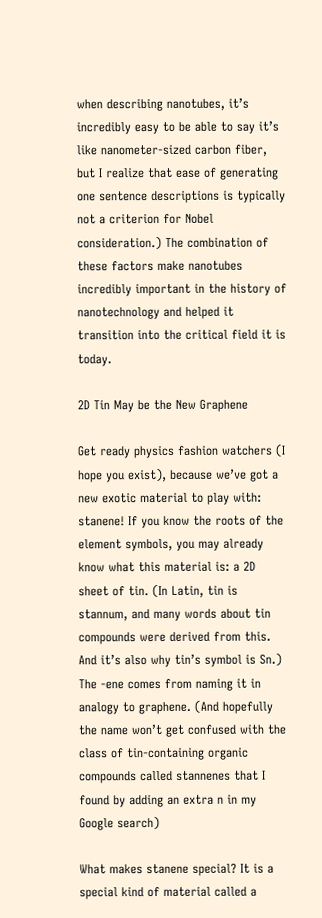when describing nanotubes, it’s incredibly easy to be able to say it’s like nanometer-sized carbon fiber, but I realize that ease of generating one sentence descriptions is typically not a criterion for Nobel consideration.) The combination of these factors make nanotubes incredibly important in the history of nanotechnology and helped it transition into the critical field it is today.

2D Tin May be the New Graphene

Get ready physics fashion watchers (I hope you exist), because we’ve got a new exotic material to play with: stanene! If you know the roots of the element symbols, you may already know what this material is: a 2D sheet of tin. (In Latin, tin is stannum, and many words about tin compounds were derived from this. And it’s also why tin’s symbol is Sn.) The -ene comes from naming it in analogy to graphene. (And hopefully the name won’t get confused with the class of tin-containing organic compounds called stannenes that I found by adding an extra n in my Google search)

What makes stanene special? It is a special kind of material called a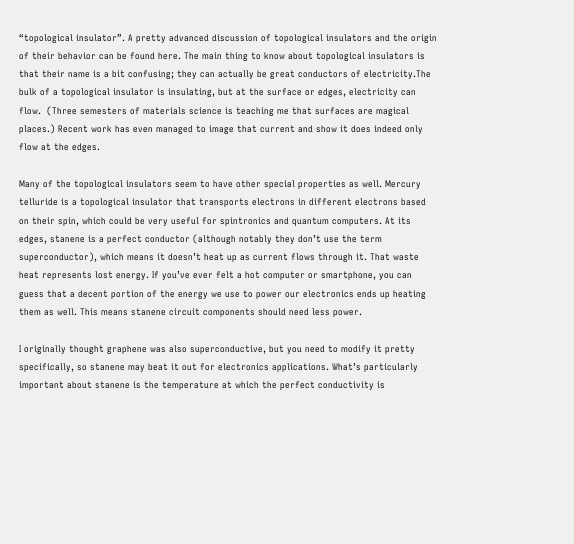“topological insulator”. A pretty advanced discussion of topological insulators and the origin of their behavior can be found here. The main thing to know about topological insulators is that their name is a bit confusing; they can actually be great conductors of electricity.The bulk of a topological insulator is insulating, but at the surface or edges, electricity can flow.  (Three semesters of materials science is teaching me that surfaces are magical places.) Recent work has even managed to image that current and show it does indeed only flow at the edges.

Many of the topological insulators seem to have other special properties as well. Mercury telluride is a topological insulator that transports electrons in different electrons based on their spin, which could be very useful for spintronics and quantum computers. At its edges, stanene is a perfect conductor (although notably they don’t use the term superconductor), which means it doesn’t heat up as current flows through it. That waste heat represents lost energy. If you’ve ever felt a hot computer or smartphone, you can guess that a decent portion of the energy we use to power our electronics ends up heating them as well. This means stanene circuit components should need less power.

I originally thought graphene was also superconductive, but you need to modify it pretty specifically, so stanene may beat it out for electronics applications. What’s particularly important about stanene is the temperature at which the perfect conductivity is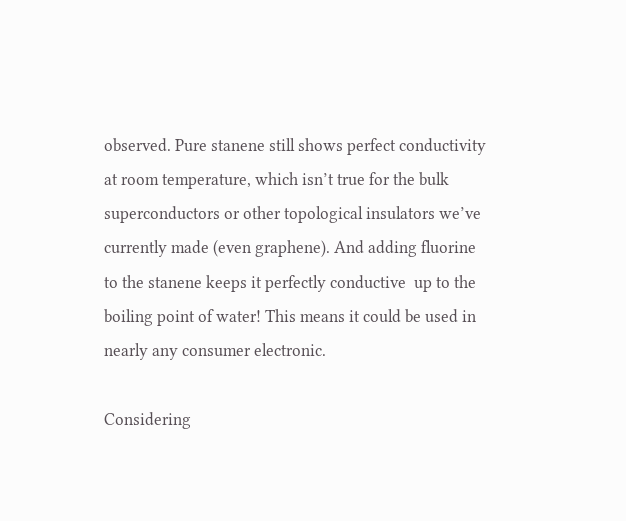observed. Pure stanene still shows perfect conductivity at room temperature, which isn’t true for the bulk superconductors or other topological insulators we’ve currently made (even graphene). And adding fluorine to the stanene keeps it perfectly conductive  up to the boiling point of water! This means it could be used in nearly any consumer electronic.

Considering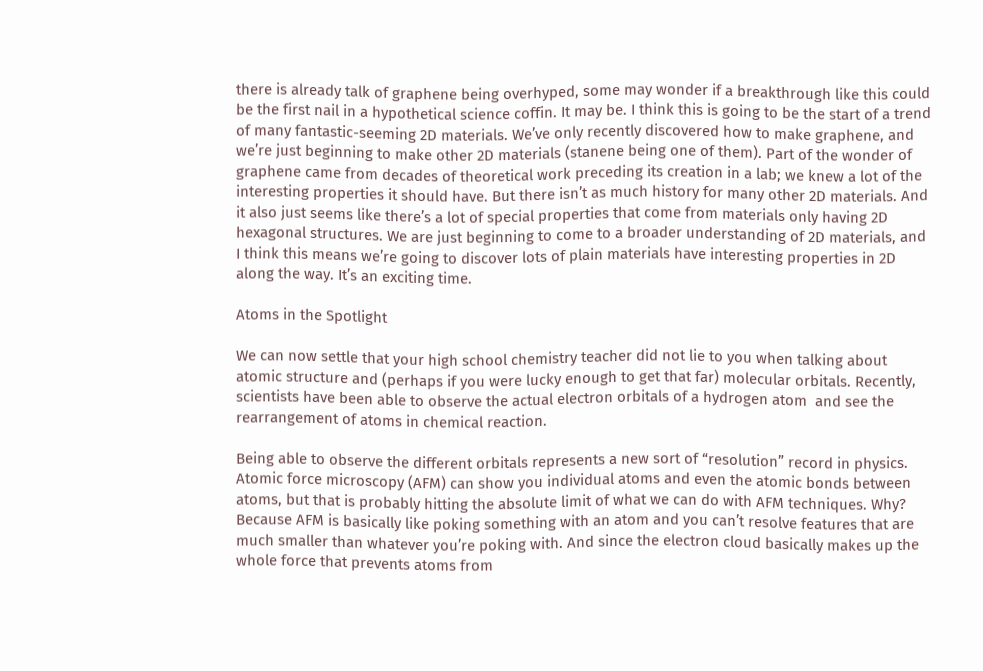there is already talk of graphene being overhyped, some may wonder if a breakthrough like this could be the first nail in a hypothetical science coffin. It may be. I think this is going to be the start of a trend of many fantastic-seeming 2D materials. We’ve only recently discovered how to make graphene, and we’re just beginning to make other 2D materials (stanene being one of them). Part of the wonder of graphene came from decades of theoretical work preceding its creation in a lab; we knew a lot of the interesting properties it should have. But there isn’t as much history for many other 2D materials. And it also just seems like there’s a lot of special properties that come from materials only having 2D hexagonal structures. We are just beginning to come to a broader understanding of 2D materials, and I think this means we’re going to discover lots of plain materials have interesting properties in 2D along the way. It’s an exciting time.

Atoms in the Spotlight

We can now settle that your high school chemistry teacher did not lie to you when talking about atomic structure and (perhaps if you were lucky enough to get that far) molecular orbitals. Recently, scientists have been able to observe the actual electron orbitals of a hydrogen atom  and see the rearrangement of atoms in chemical reaction.

Being able to observe the different orbitals represents a new sort of “resolution” record in physics. Atomic force microscopy (AFM) can show you individual atoms and even the atomic bonds between atoms, but that is probably hitting the absolute limit of what we can do with AFM techniques. Why? Because AFM is basically like poking something with an atom and you can’t resolve features that are much smaller than whatever you’re poking with. And since the electron cloud basically makes up the whole force that prevents atoms from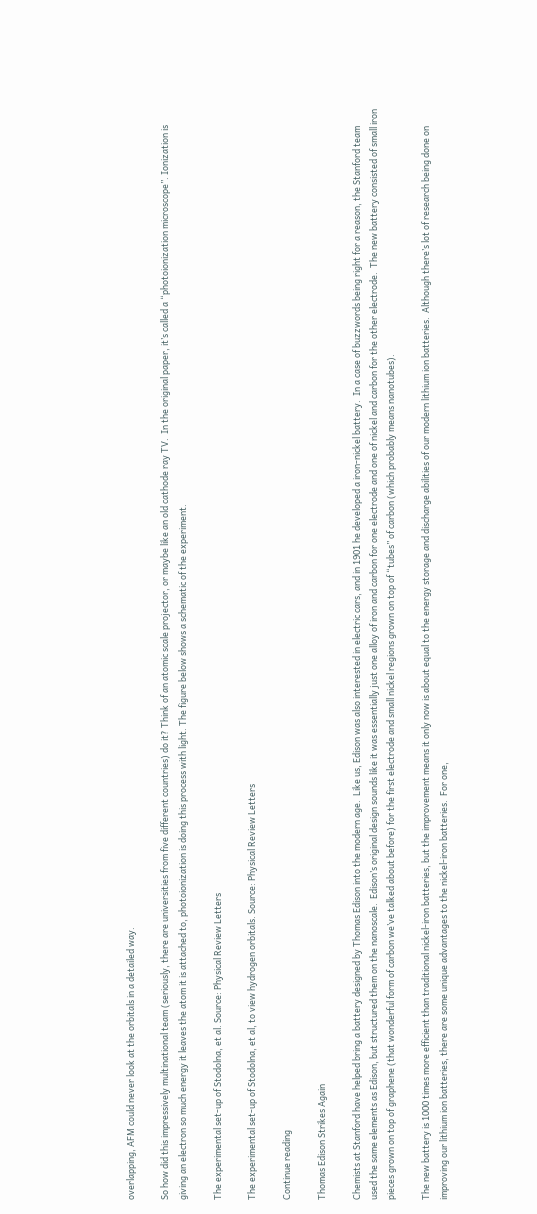overlapping, AFM could never look at the orbitals in a detailed way.

So how did this impressively multinational team (seriously, there are universities from five different countries) do it? Think of an atomic scale projector, or maybe like an old cathode ray TV.  In the original paper, it’s called a “photoionization microscope”. Ionization is giving an electron so much energy it leaves the atom it is attached to, photoionization is doing this process with light. The figure below shows a schematic of the experiment.

The experimental set-up of Stodolna, et al. Source: Physical Review Letters

The experimental set-up of Stodolna, et al, to view hydrogen orbitals. Source: Physical Review Letters

Continue reading

Thomas Edison Strikes Again

Chemists at Stanford have helped bring a battery designed by Thomas Edison into the modern age.  Like us, Edison was also interested in electric cars, and in 1901 he developed a iron-nickel battery.  In a case of buzzwords being right for a reason, the Stanford team used the same elements as Edison, but structured them on the nanoscale.  Edison’s original design sounds like it was essentially just one alloy of iron and carbon for one electrode and one of nickel and carbon for the other electrode.  The new battery consisted of small iron pieces grown on top of graphene (that wonderful form of carbon we’ve talked about before) for the first electrode and small nickel regions grown on top of “tubes” of carbon (which probably means nanotubes).

The new battery is 1000 times more efficient than traditional nickel-iron batteries, but the improvement means it only now is about equal to the energy storage and discharge abilities of our modern lithium ion batteries.  Although there’s lot of research being done on improving our lithium ion batteries, there are some unique advantages to the nickel-iron batteries.  For one,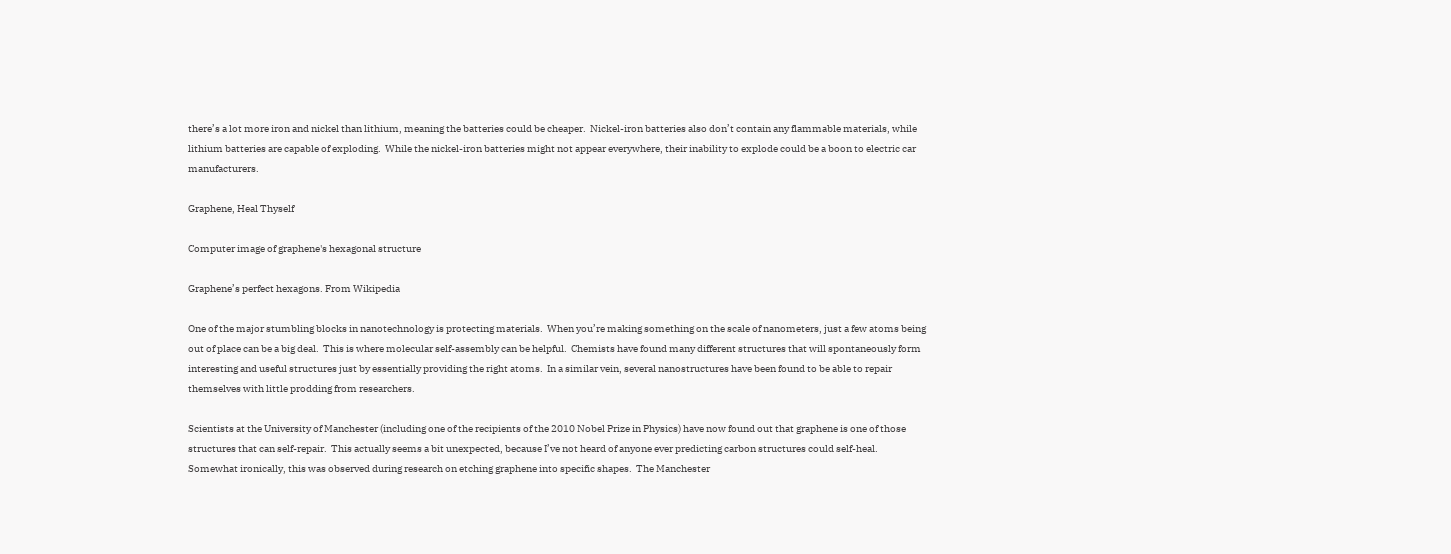there’s a lot more iron and nickel than lithium, meaning the batteries could be cheaper.  Nickel-iron batteries also don’t contain any flammable materials, while lithium batteries are capable of exploding.  While the nickel-iron batteries might not appear everywhere, their inability to explode could be a boon to electric car manufacturers.

Graphene, Heal Thyself

Computer image of graphene's hexagonal structure

Graphene’s perfect hexagons. From Wikipedia

One of the major stumbling blocks in nanotechnology is protecting materials.  When you’re making something on the scale of nanometers, just a few atoms being out of place can be a big deal.  This is where molecular self-assembly can be helpful.  Chemists have found many different structures that will spontaneously form interesting and useful structures just by essentially providing the right atoms.  In a similar vein, several nanostructures have been found to be able to repair themselves with little prodding from researchers.

Scientists at the University of Manchester (including one of the recipients of the 2010 Nobel Prize in Physics) have now found out that graphene is one of those structures that can self-repair.  This actually seems a bit unexpected, because I’ve not heard of anyone ever predicting carbon structures could self-heal.  Somewhat ironically, this was observed during research on etching graphene into specific shapes.  The Manchester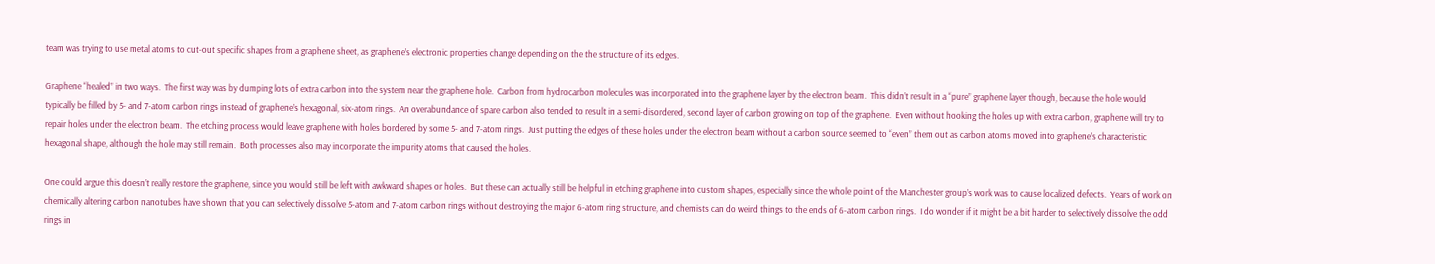team was trying to use metal atoms to cut-out specific shapes from a graphene sheet, as graphene’s electronic properties change depending on the the structure of its edges.

Graphene “healed” in two ways.  The first way was by dumping lots of extra carbon into the system near the graphene hole.  Carbon from hydrocarbon molecules was incorporated into the graphene layer by the electron beam.  This didn’t result in a “pure” graphene layer though, because the hole would typically be filled by 5- and 7-atom carbon rings instead of graphene’s hexagonal, six-atom rings.  An overabundance of spare carbon also tended to result in a semi-disordered, second layer of carbon growing on top of the graphene.  Even without hooking the holes up with extra carbon, graphene will try to repair holes under the electron beam.  The etching process would leave graphene with holes bordered by some 5- and 7-atom rings.  Just putting the edges of these holes under the electron beam without a carbon source seemed to “even” them out as carbon atoms moved into graphene’s characteristic hexagonal shape, although the hole may still remain.  Both processes also may incorporate the impurity atoms that caused the holes.

One could argue this doesn’t really restore the graphene, since you would still be left with awkward shapes or holes.  But these can actually still be helpful in etching graphene into custom shapes, especially since the whole point of the Manchester group’s work was to cause localized defects.  Years of work on chemically altering carbon nanotubes have shown that you can selectively dissolve 5-atom and 7-atom carbon rings without destroying the major 6-atom ring structure, and chemists can do weird things to the ends of 6-atom carbon rings.  I do wonder if it might be a bit harder to selectively dissolve the odd rings in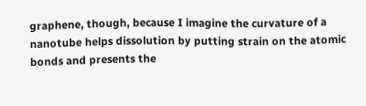graphene, though, because I imagine the curvature of a nanotube helps dissolution by putting strain on the atomic bonds and presents the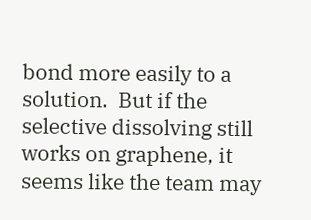bond more easily to a solution.  But if the selective dissolving still works on graphene, it seems like the team may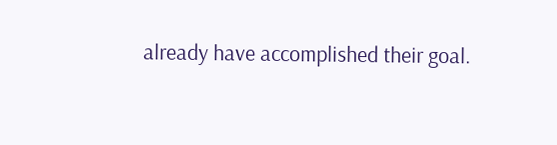already have accomplished their goal.